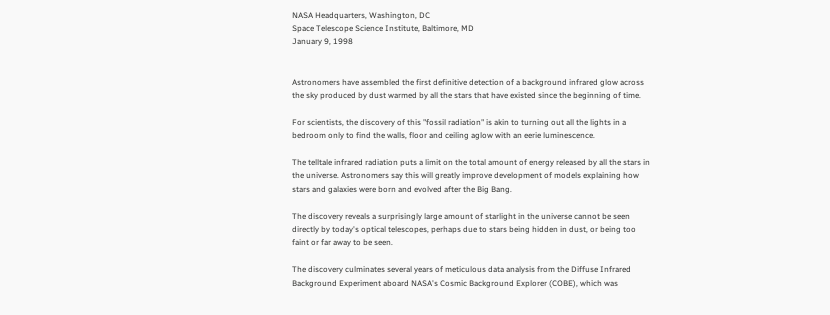NASA Headquarters, Washington, DC
Space Telescope Science Institute, Baltimore, MD
January 9, 1998


Astronomers have assembled the first definitive detection of a background infrared glow across the sky produced by dust warmed by all the stars that have existed since the beginning of time.

For scientists, the discovery of this "fossil radiation" is akin to turning out all the lights in a bedroom only to find the walls, floor and ceiling aglow with an eerie luminescence.

The telltale infrared radiation puts a limit on the total amount of energy released by all the stars in the universe. Astronomers say this will greatly improve development of models explaining how stars and galaxies were born and evolved after the Big Bang.

The discovery reveals a surprisingly large amount of starlight in the universe cannot be seen directly by today's optical telescopes, perhaps due to stars being hidden in dust, or being too faint or far away to be seen.

The discovery culminates several years of meticulous data analysis from the Diffuse Infrared Background Experiment aboard NASA's Cosmic Background Explorer (COBE), which was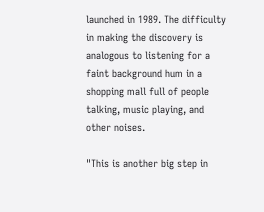launched in 1989. The difficulty in making the discovery is analogous to listening for a faint background hum in a shopping mall full of people talking, music playing, and other noises.

"This is another big step in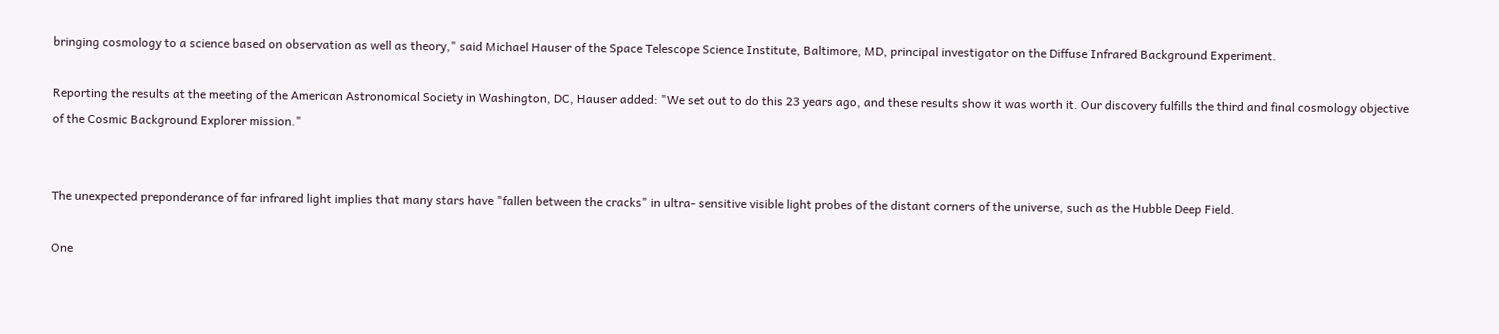bringing cosmology to a science based on observation as well as theory," said Michael Hauser of the Space Telescope Science Institute, Baltimore, MD, principal investigator on the Diffuse Infrared Background Experiment.

Reporting the results at the meeting of the American Astronomical Society in Washington, DC, Hauser added: "We set out to do this 23 years ago, and these results show it was worth it. Our discovery fulfills the third and final cosmology objective of the Cosmic Background Explorer mission."


The unexpected preponderance of far infrared light implies that many stars have "fallen between the cracks" in ultra- sensitive visible light probes of the distant corners of the universe, such as the Hubble Deep Field.

One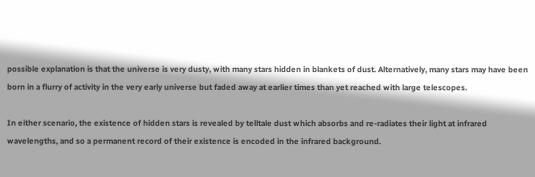possible explanation is that the universe is very dusty, with many stars hidden in blankets of dust. Alternatively, many stars may have been born in a flurry of activity in the very early universe but faded away at earlier times than yet reached with large telescopes.

In either scenario, the existence of hidden stars is revealed by telltale dust which absorbs and re-radiates their light at infrared wavelengths, and so a permanent record of their existence is encoded in the infrared background.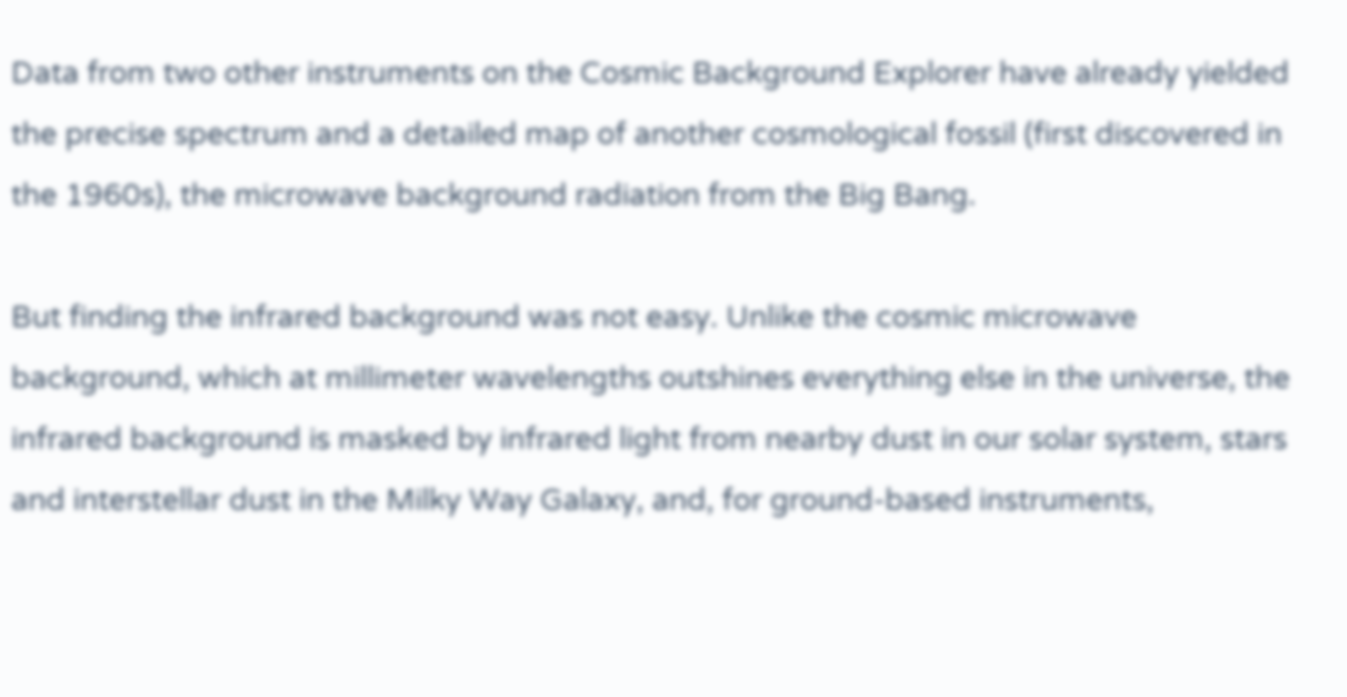Data from two other instruments on the Cosmic Background Explorer have already yielded the precise spectrum and a detailed map of another cosmological fossil (first discovered in the 1960s), the microwave background radiation from the Big Bang.

But finding the infrared background was not easy. Unlike the cosmic microwave background, which at millimeter wavelengths outshines everything else in the universe, the infrared background is masked by infrared light from nearby dust in our solar system, stars and interstellar dust in the Milky Way Galaxy, and, for ground-based instruments,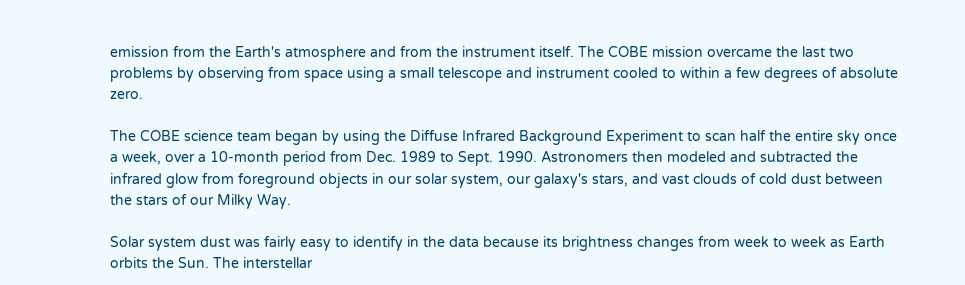emission from the Earth's atmosphere and from the instrument itself. The COBE mission overcame the last two problems by observing from space using a small telescope and instrument cooled to within a few degrees of absolute zero.

The COBE science team began by using the Diffuse Infrared Background Experiment to scan half the entire sky once a week, over a 10-month period from Dec. 1989 to Sept. 1990. Astronomers then modeled and subtracted the infrared glow from foreground objects in our solar system, our galaxy's stars, and vast clouds of cold dust between the stars of our Milky Way.

Solar system dust was fairly easy to identify in the data because its brightness changes from week to week as Earth orbits the Sun. The interstellar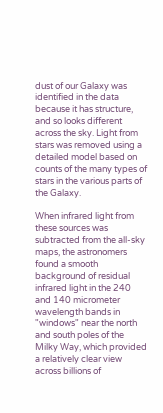dust of our Galaxy was identified in the data because it has structure, and so looks different across the sky. Light from stars was removed using a detailed model based on counts of the many types of stars in the various parts of the Galaxy.

When infrared light from these sources was subtracted from the all-sky maps, the astronomers found a smooth background of residual infrared light in the 240 and 140 micrometer wavelength bands in "windows" near the north and south poles of the Milky Way, which provided a relatively clear view across billions of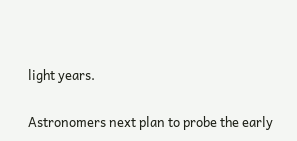light years.

Astronomers next plan to probe the early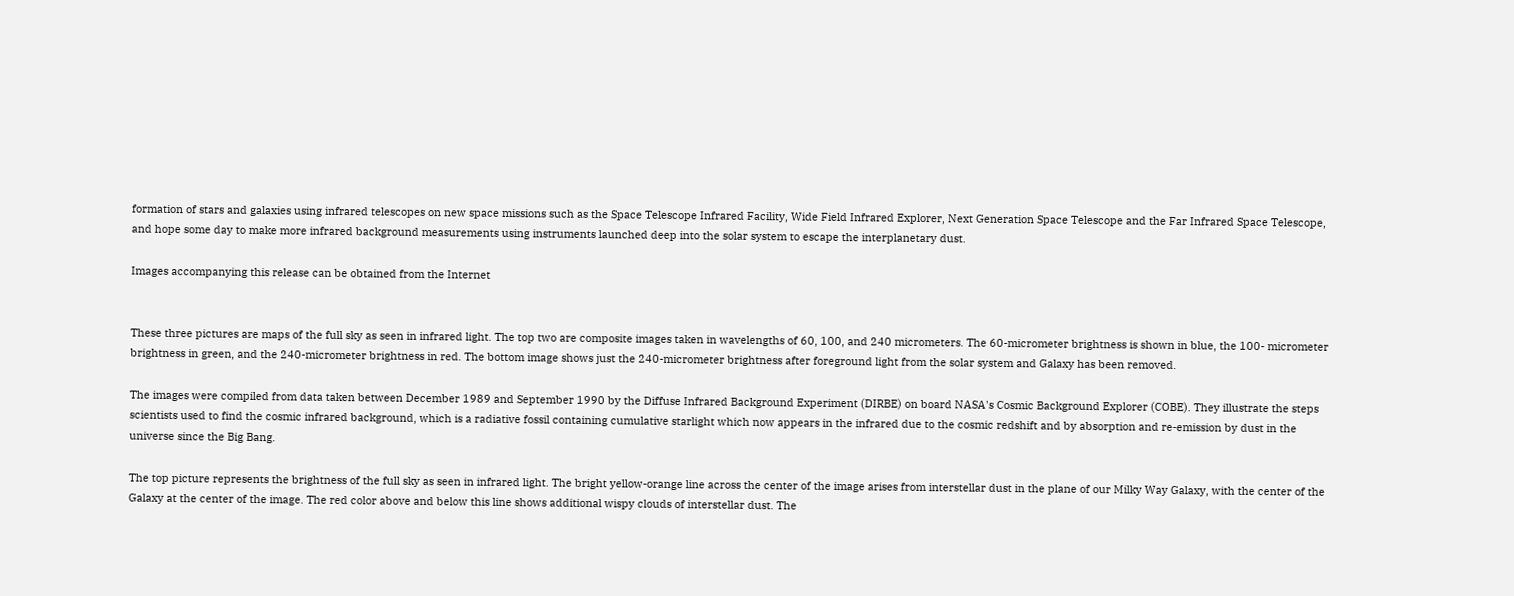formation of stars and galaxies using infrared telescopes on new space missions such as the Space Telescope Infrared Facility, Wide Field Infrared Explorer, Next Generation Space Telescope and the Far Infrared Space Telescope, and hope some day to make more infrared background measurements using instruments launched deep into the solar system to escape the interplanetary dust.

Images accompanying this release can be obtained from the Internet


These three pictures are maps of the full sky as seen in infrared light. The top two are composite images taken in wavelengths of 60, 100, and 240 micrometers. The 60-micrometer brightness is shown in blue, the 100- micrometer brightness in green, and the 240-micrometer brightness in red. The bottom image shows just the 240-micrometer brightness after foreground light from the solar system and Galaxy has been removed.

The images were compiled from data taken between December 1989 and September 1990 by the Diffuse Infrared Background Experiment (DIRBE) on board NASA's Cosmic Background Explorer (COBE). They illustrate the steps scientists used to find the cosmic infrared background, which is a radiative fossil containing cumulative starlight which now appears in the infrared due to the cosmic redshift and by absorption and re-emission by dust in the universe since the Big Bang.

The top picture represents the brightness of the full sky as seen in infrared light. The bright yellow-orange line across the center of the image arises from interstellar dust in the plane of our Milky Way Galaxy, with the center of the Galaxy at the center of the image. The red color above and below this line shows additional wispy clouds of interstellar dust. The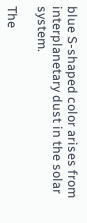blue S-shaped color arises from interplanetary dust in the solar system.

The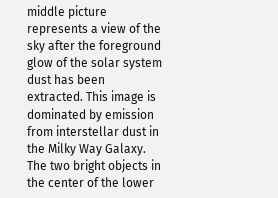middle picture represents a view of the sky after the foreground glow of the solar system dust has been extracted. This image is dominated by emission from interstellar dust in the Milky Way Galaxy. The two bright objects in the center of the lower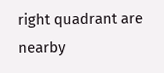right quadrant are nearby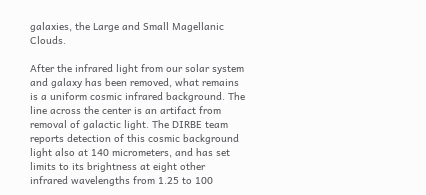galaxies, the Large and Small Magellanic Clouds.

After the infrared light from our solar system and galaxy has been removed, what remains is a uniform cosmic infrared background. The line across the center is an artifact from removal of galactic light. The DIRBE team reports detection of this cosmic background light also at 140 micrometers, and has set limits to its brightness at eight other infrared wavelengths from 1.25 to 100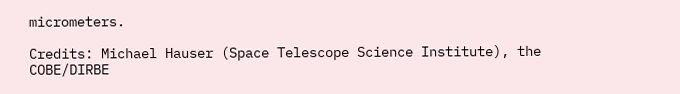micrometers.

Credits: Michael Hauser (Space Telescope Science Institute), the COBE/DIRBE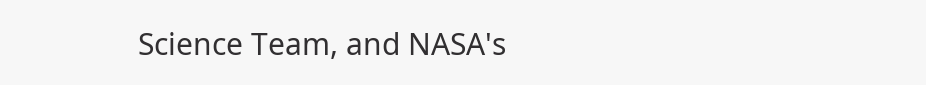Science Team, and NASA's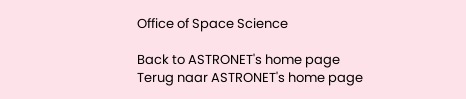Office of Space Science

Back to ASTRONET's home page
Terug naar ASTRONET's home page